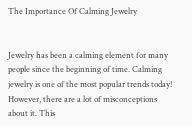The Importance Of Calming Jewelry


Jewelry has been a calming element for many people since the beginning of time. Calming jewelry is one of the most popular trends today! However, there are a lot of misconceptions about it. This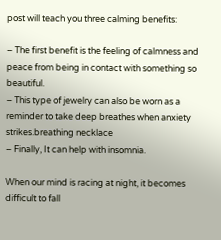post will teach you three calming benefits:

– The first benefit is the feeling of calmness and peace from being in contact with something so beautiful.
– This type of jewelry can also be worn as a reminder to take deep breathes when anxiety strikes.breathing necklace
– Finally, It can help with insomnia.

When our mind is racing at night, it becomes difficult to fall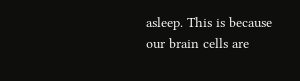asleep. This is because our brain cells are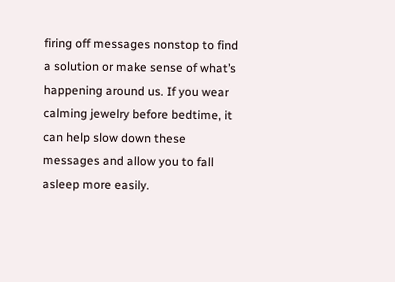firing off messages nonstop to find a solution or make sense of what’s happening around us. If you wear calming jewelry before bedtime, it can help slow down these messages and allow you to fall asleep more easily.